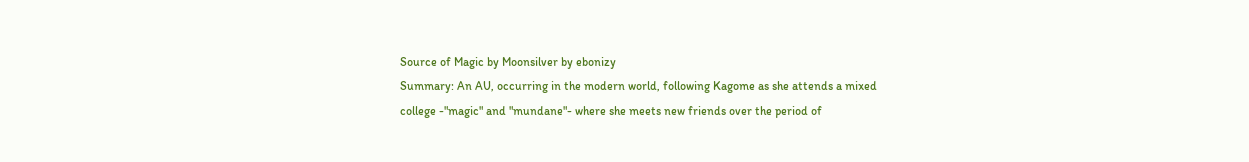Source of Magic by Moonsilver by ebonizy
Summary: An AU, occurring in the modern world, following Kagome as she attends a mixed college -"magic" and "mundane"- where she meets new friends over the period of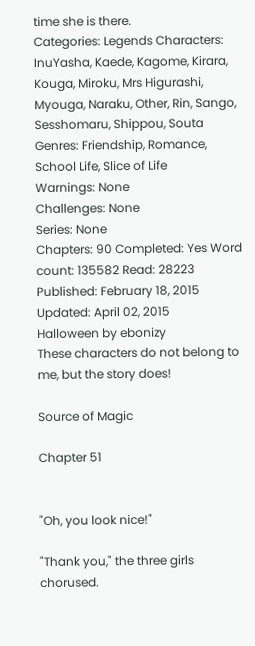time she is there.
Categories: Legends Characters: InuYasha, Kaede, Kagome, Kirara, Kouga, Miroku, Mrs Higurashi, Myouga, Naraku, Other, Rin, Sango, Sesshomaru, Shippou, Souta
Genres: Friendship, Romance, School Life, Slice of Life
Warnings: None
Challenges: None
Series: None
Chapters: 90 Completed: Yes Word count: 135582 Read: 28223 Published: February 18, 2015 Updated: April 02, 2015
Halloween by ebonizy
These characters do not belong to me, but the story does!

Source of Magic

Chapter 51


"Oh, you look nice!"

"Thank you," the three girls chorused.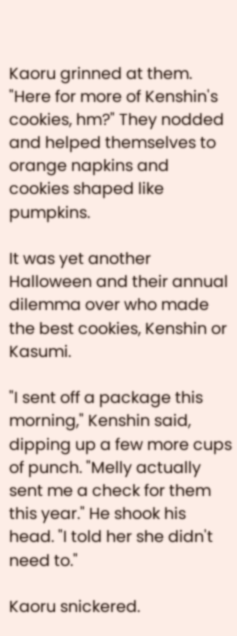Kaoru grinned at them. "Here for more of Kenshin's cookies, hm?" They nodded and helped themselves to orange napkins and cookies shaped like pumpkins.

It was yet another Halloween and their annual dilemma over who made the best cookies, Kenshin or Kasumi.

"I sent off a package this morning," Kenshin said, dipping up a few more cups of punch. "Melly actually sent me a check for them this year." He shook his head. "I told her she didn't need to."

Kaoru snickered.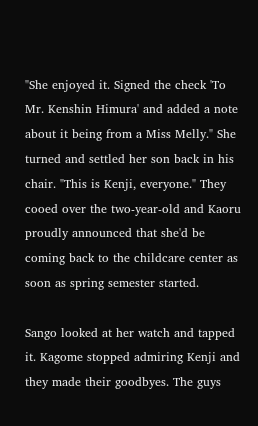"She enjoyed it. Signed the check 'To Mr. Kenshin Himura' and added a note about it being from a Miss Melly." She turned and settled her son back in his chair. "This is Kenji, everyone." They cooed over the two-year-old and Kaoru proudly announced that she'd be coming back to the childcare center as soon as spring semester started.

Sango looked at her watch and tapped it. Kagome stopped admiring Kenji and they made their goodbyes. The guys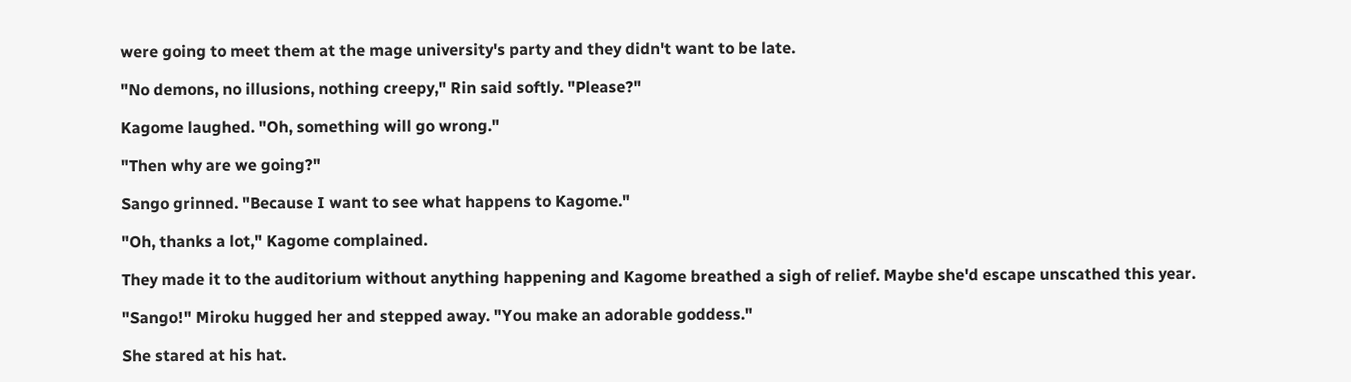were going to meet them at the mage university's party and they didn't want to be late.

"No demons, no illusions, nothing creepy," Rin said softly. "Please?"

Kagome laughed. "Oh, something will go wrong."

"Then why are we going?"

Sango grinned. "Because I want to see what happens to Kagome."

"Oh, thanks a lot," Kagome complained.

They made it to the auditorium without anything happening and Kagome breathed a sigh of relief. Maybe she'd escape unscathed this year.

"Sango!" Miroku hugged her and stepped away. "You make an adorable goddess."

She stared at his hat.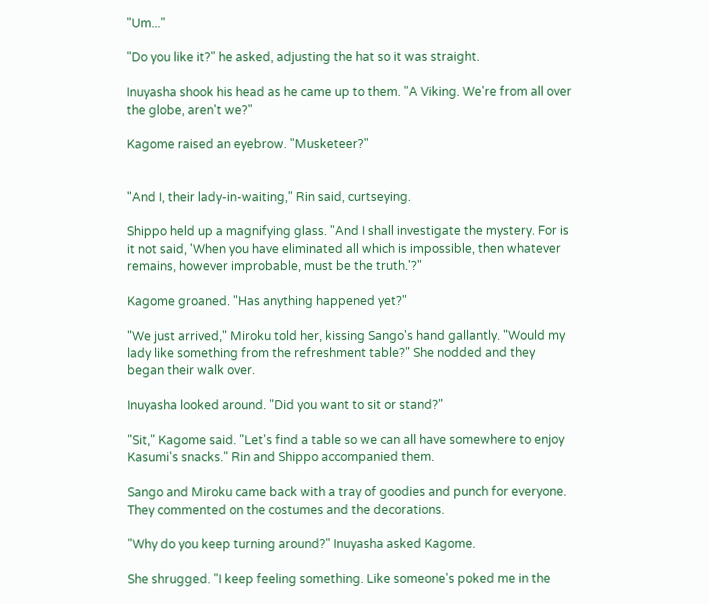"Um..."

"Do you like it?" he asked, adjusting the hat so it was straight.

Inuyasha shook his head as he came up to them. "A Viking. We're from all over the globe, aren't we?"

Kagome raised an eyebrow. "Musketeer?"


"And I, their lady-in-waiting," Rin said, curtseying.

Shippo held up a magnifying glass. "And I shall investigate the mystery. For is it not said, 'When you have eliminated all which is impossible, then whatever remains, however improbable, must be the truth.'?"

Kagome groaned. "Has anything happened yet?"

"We just arrived," Miroku told her, kissing Sango's hand gallantly. "Would my lady like something from the refreshment table?" She nodded and they began their walk over.

Inuyasha looked around. "Did you want to sit or stand?"

"Sit," Kagome said. "Let's find a table so we can all have somewhere to enjoy Kasumi's snacks." Rin and Shippo accompanied them.

Sango and Miroku came back with a tray of goodies and punch for everyone. They commented on the costumes and the decorations.

"Why do you keep turning around?" Inuyasha asked Kagome.

She shrugged. "I keep feeling something. Like someone's poked me in the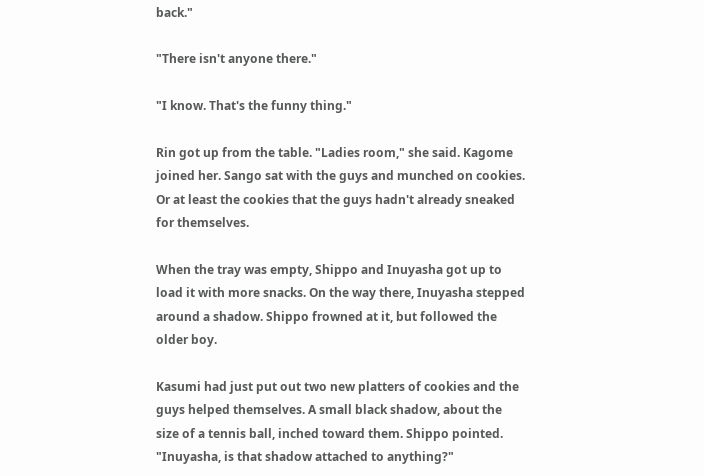back."

"There isn't anyone there."

"I know. That's the funny thing."

Rin got up from the table. "Ladies room," she said. Kagome joined her. Sango sat with the guys and munched on cookies. Or at least the cookies that the guys hadn't already sneaked for themselves.

When the tray was empty, Shippo and Inuyasha got up to load it with more snacks. On the way there, Inuyasha stepped around a shadow. Shippo frowned at it, but followed the older boy.

Kasumi had just put out two new platters of cookies and the guys helped themselves. A small black shadow, about the size of a tennis ball, inched toward them. Shippo pointed. "Inuyasha, is that shadow attached to anything?"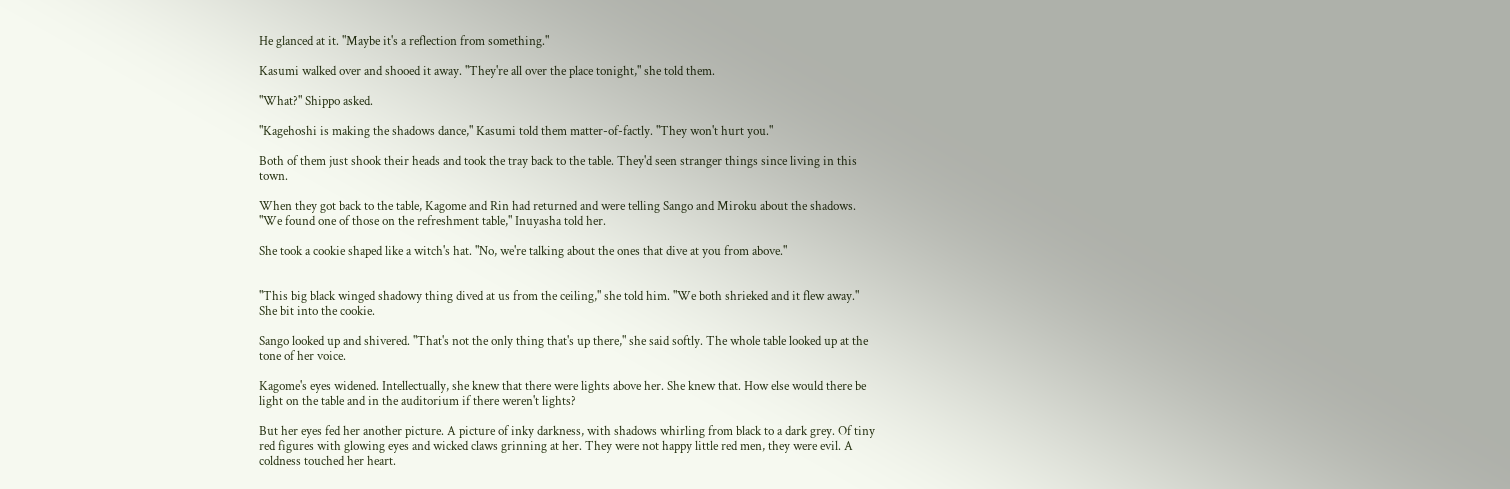He glanced at it. "Maybe it's a reflection from something."

Kasumi walked over and shooed it away. "They're all over the place tonight," she told them.

"What?" Shippo asked.

"Kagehoshi is making the shadows dance," Kasumi told them matter-of-factly. "They won't hurt you."

Both of them just shook their heads and took the tray back to the table. They'd seen stranger things since living in this town.

When they got back to the table, Kagome and Rin had returned and were telling Sango and Miroku about the shadows. "We found one of those on the refreshment table," Inuyasha told her.

She took a cookie shaped like a witch's hat. "No, we're talking about the ones that dive at you from above."


"This big black winged shadowy thing dived at us from the ceiling," she told him. "We both shrieked and it flew away." She bit into the cookie.

Sango looked up and shivered. "That's not the only thing that's up there," she said softly. The whole table looked up at the tone of her voice.

Kagome's eyes widened. Intellectually, she knew that there were lights above her. She knew that. How else would there be light on the table and in the auditorium if there weren't lights?

But her eyes fed her another picture. A picture of inky darkness, with shadows whirling from black to a dark grey. Of tiny red figures with glowing eyes and wicked claws grinning at her. They were not happy little red men, they were evil. A coldness touched her heart.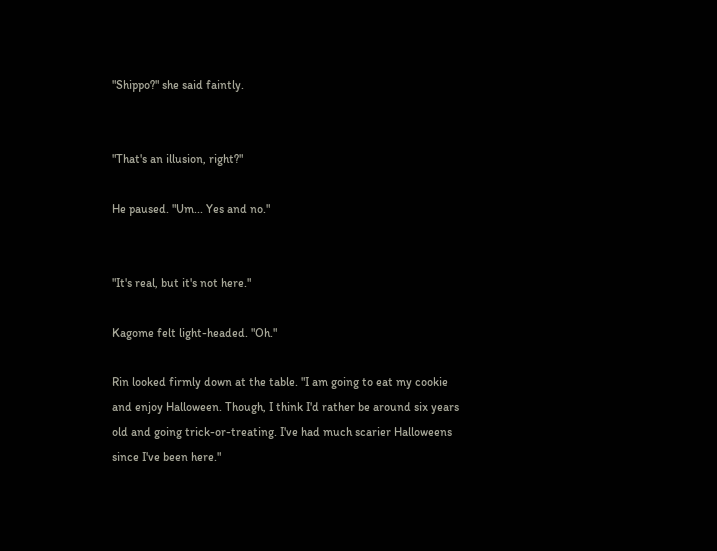"Shippo?" she said faintly.


"That's an illusion, right?"

He paused. "Um... Yes and no."


"It's real, but it's not here."

Kagome felt light-headed. "Oh."

Rin looked firmly down at the table. "I am going to eat my cookie and enjoy Halloween. Though, I think I'd rather be around six years old and going trick-or-treating. I've had much scarier Halloweens since I've been here."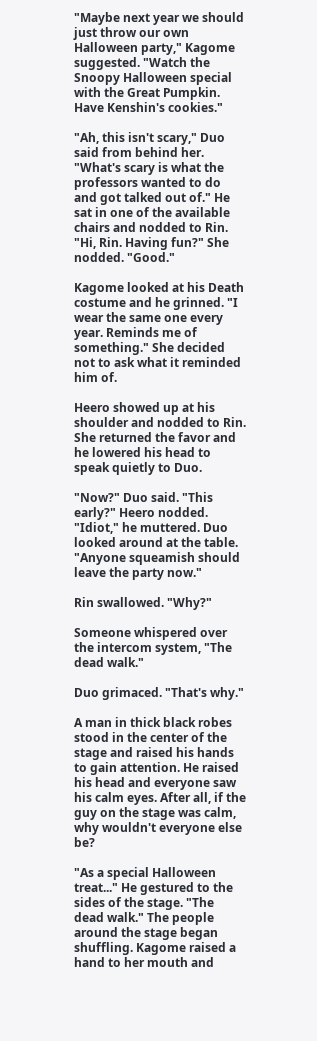"Maybe next year we should just throw our own Halloween party," Kagome suggested. "Watch the Snoopy Halloween special with the Great Pumpkin. Have Kenshin's cookies."

"Ah, this isn't scary," Duo said from behind her. "What's scary is what the professors wanted to do and got talked out of." He sat in one of the available chairs and nodded to Rin. "Hi, Rin. Having fun?" She nodded. "Good."

Kagome looked at his Death costume and he grinned. "I wear the same one every year. Reminds me of something." She decided not to ask what it reminded him of.

Heero showed up at his shoulder and nodded to Rin. She returned the favor and he lowered his head to speak quietly to Duo.

"Now?" Duo said. "This early?" Heero nodded. "Idiot," he muttered. Duo looked around at the table. "Anyone squeamish should leave the party now."

Rin swallowed. "Why?"

Someone whispered over the intercom system, "The dead walk."

Duo grimaced. "That's why."

A man in thick black robes stood in the center of the stage and raised his hands to gain attention. He raised his head and everyone saw his calm eyes. After all, if the guy on the stage was calm, why wouldn't everyone else be?

"As a special Halloween treat..." He gestured to the sides of the stage. "The dead walk." The people around the stage began shuffling. Kagome raised a hand to her mouth and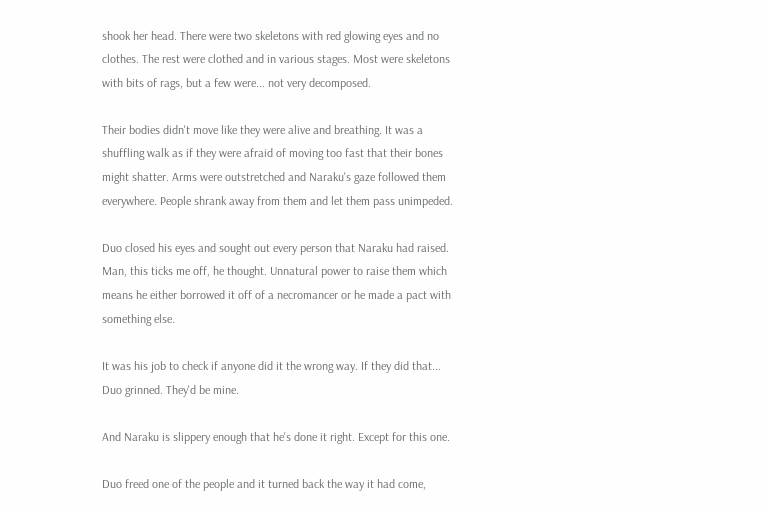shook her head. There were two skeletons with red glowing eyes and no clothes. The rest were clothed and in various stages. Most were skeletons with bits of rags, but a few were... not very decomposed.

Their bodies didn't move like they were alive and breathing. It was a shuffling walk as if they were afraid of moving too fast that their bones might shatter. Arms were outstretched and Naraku's gaze followed them everywhere. People shrank away from them and let them pass unimpeded.

Duo closed his eyes and sought out every person that Naraku had raised. Man, this ticks me off, he thought. Unnatural power to raise them which means he either borrowed it off of a necromancer or he made a pact with something else.

It was his job to check if anyone did it the wrong way. If they did that... Duo grinned. They'd be mine.

And Naraku is slippery enough that he's done it right. Except for this one.

Duo freed one of the people and it turned back the way it had come,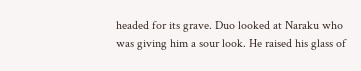headed for its grave. Duo looked at Naraku who was giving him a sour look. He raised his glass of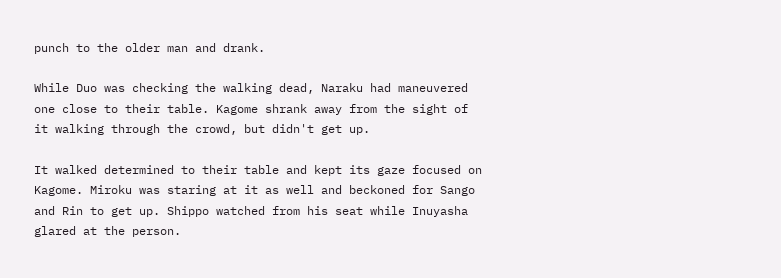punch to the older man and drank.

While Duo was checking the walking dead, Naraku had maneuvered one close to their table. Kagome shrank away from the sight of it walking through the crowd, but didn't get up.

It walked determined to their table and kept its gaze focused on Kagome. Miroku was staring at it as well and beckoned for Sango and Rin to get up. Shippo watched from his seat while Inuyasha glared at the person.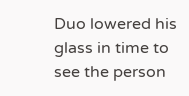Duo lowered his glass in time to see the person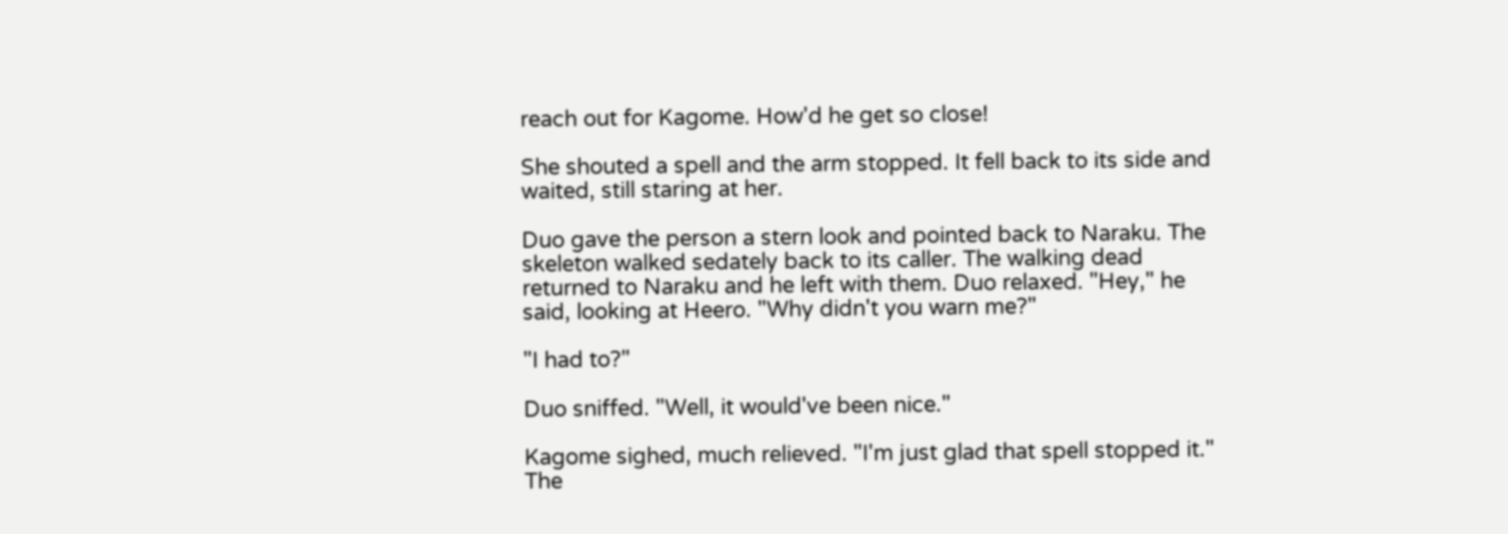reach out for Kagome. How'd he get so close!

She shouted a spell and the arm stopped. It fell back to its side and waited, still staring at her.

Duo gave the person a stern look and pointed back to Naraku. The skeleton walked sedately back to its caller. The walking dead returned to Naraku and he left with them. Duo relaxed. "Hey," he said, looking at Heero. "Why didn't you warn me?"

"I had to?"

Duo sniffed. "Well, it would've been nice."

Kagome sighed, much relieved. "I'm just glad that spell stopped it." The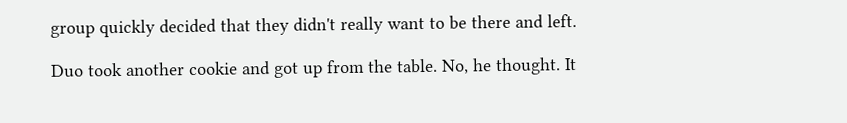group quickly decided that they didn't really want to be there and left.

Duo took another cookie and got up from the table. No, he thought. It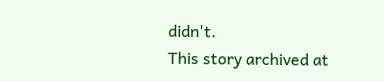didn't.
This story archived at